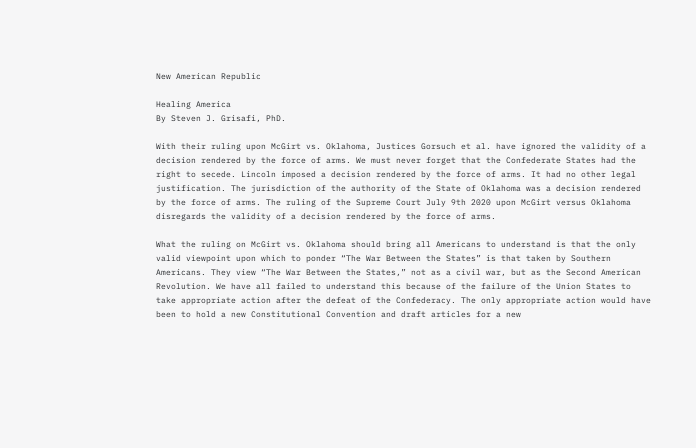New American Republic

Healing America
By Steven J. Grisafi, PhD.

With their ruling upon McGirt vs. Oklahoma, Justices Gorsuch et al. have ignored the validity of a decision rendered by the force of arms. We must never forget that the Confederate States had the right to secede. Lincoln imposed a decision rendered by the force of arms. It had no other legal justification. The jurisdiction of the authority of the State of Oklahoma was a decision rendered by the force of arms. The ruling of the Supreme Court July 9th 2020 upon McGirt versus Oklahoma disregards the validity of a decision rendered by the force of arms.

What the ruling on McGirt vs. Oklahoma should bring all Americans to understand is that the only valid viewpoint upon which to ponder “The War Between the States” is that taken by Southern Americans. They view “The War Between the States,” not as a civil war, but as the Second American Revolution. We have all failed to understand this because of the failure of the Union States to take appropriate action after the defeat of the Confederacy. The only appropriate action would have been to hold a new Constitutional Convention and draft articles for a new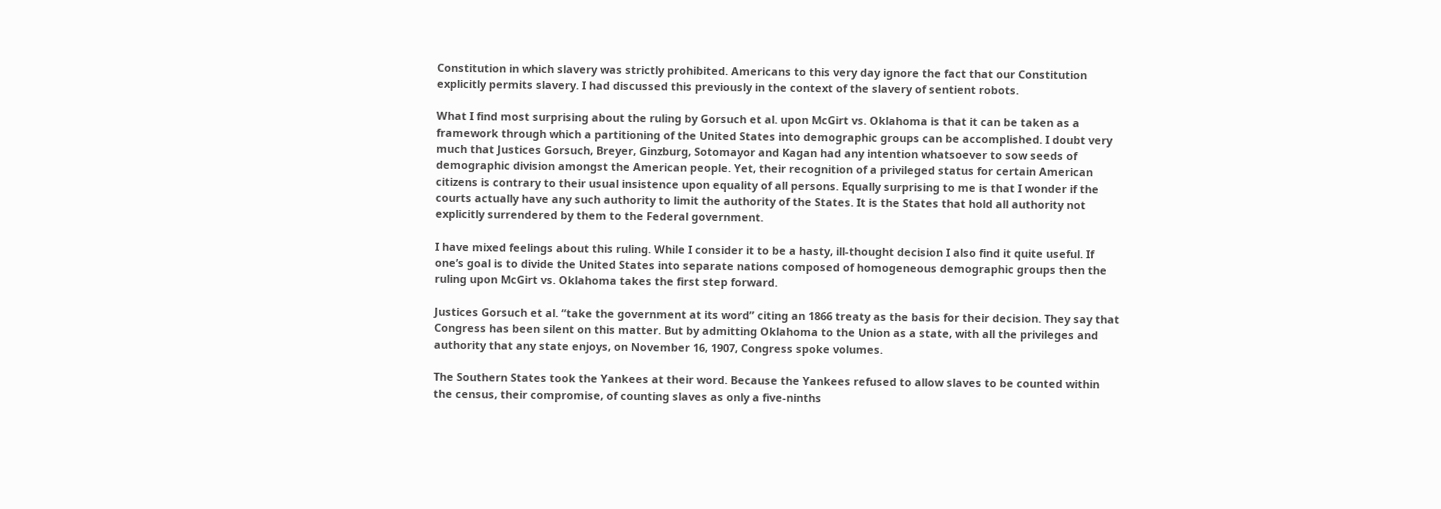Constitution in which slavery was strictly prohibited. Americans to this very day ignore the fact that our Constitution explicitly permits slavery. I had discussed this previously in the context of the slavery of sentient robots.

What I find most surprising about the ruling by Gorsuch et al. upon McGirt vs. Oklahoma is that it can be taken as a framework through which a partitioning of the United States into demographic groups can be accomplished. I doubt very much that Justices Gorsuch, Breyer, Ginzburg, Sotomayor and Kagan had any intention whatsoever to sow seeds of demographic division amongst the American people. Yet, their recognition of a privileged status for certain American citizens is contrary to their usual insistence upon equality of all persons. Equally surprising to me is that I wonder if the courts actually have any such authority to limit the authority of the States. It is the States that hold all authority not explicitly surrendered by them to the Federal government.

I have mixed feelings about this ruling. While I consider it to be a hasty, ill-thought decision I also find it quite useful. If one’s goal is to divide the United States into separate nations composed of homogeneous demographic groups then the ruling upon McGirt vs. Oklahoma takes the first step forward.

Justices Gorsuch et al. “take the government at its word” citing an 1866 treaty as the basis for their decision. They say that Congress has been silent on this matter. But by admitting Oklahoma to the Union as a state, with all the privileges and authority that any state enjoys, on November 16, 1907, Congress spoke volumes.

The Southern States took the Yankees at their word. Because the Yankees refused to allow slaves to be counted within the census, their compromise, of counting slaves as only a five-ninths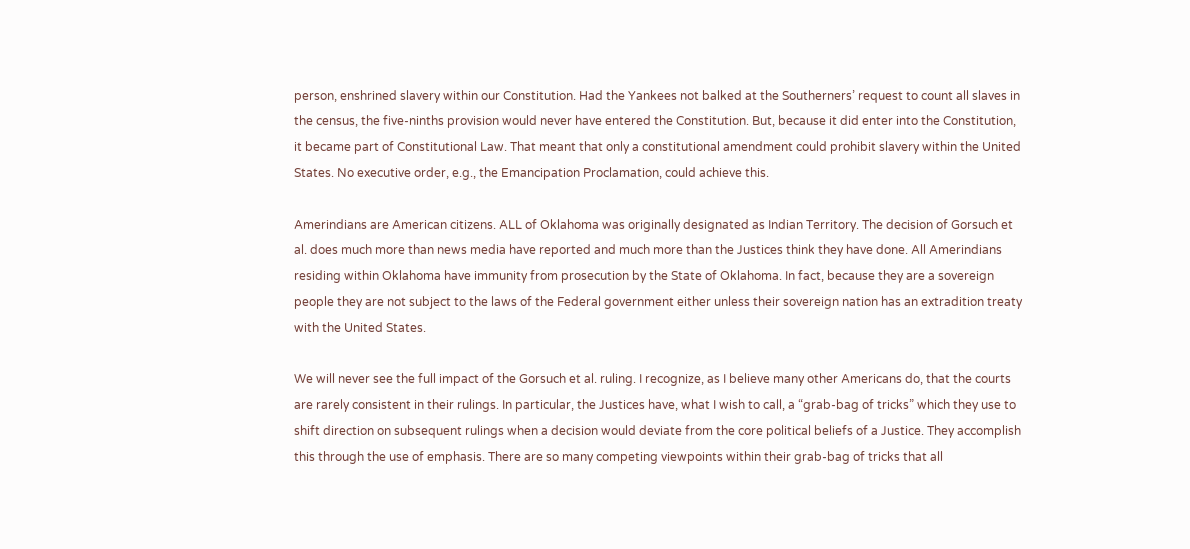person, enshrined slavery within our Constitution. Had the Yankees not balked at the Southerners’ request to count all slaves in the census, the five-ninths provision would never have entered the Constitution. But, because it did enter into the Constitution, it became part of Constitutional Law. That meant that only a constitutional amendment could prohibit slavery within the United States. No executive order, e.g., the Emancipation Proclamation, could achieve this.

Amerindians are American citizens. ALL of Oklahoma was originally designated as Indian Territory. The decision of Gorsuch et al. does much more than news media have reported and much more than the Justices think they have done. All Amerindians residing within Oklahoma have immunity from prosecution by the State of Oklahoma. In fact, because they are a sovereign people they are not subject to the laws of the Federal government either unless their sovereign nation has an extradition treaty with the United States.

We will never see the full impact of the Gorsuch et al. ruling. I recognize, as I believe many other Americans do, that the courts are rarely consistent in their rulings. In particular, the Justices have, what I wish to call, a “grab-bag of tricks” which they use to shift direction on subsequent rulings when a decision would deviate from the core political beliefs of a Justice. They accomplish this through the use of emphasis. There are so many competing viewpoints within their grab-bag of tricks that all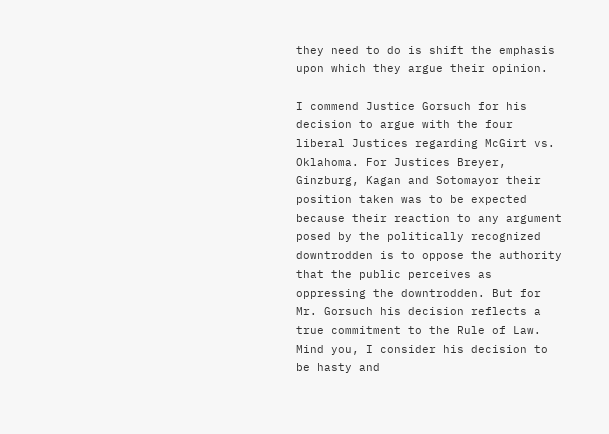they need to do is shift the emphasis upon which they argue their opinion.

I commend Justice Gorsuch for his decision to argue with the four liberal Justices regarding McGirt vs. Oklahoma. For Justices Breyer, Ginzburg, Kagan and Sotomayor their position taken was to be expected because their reaction to any argument posed by the politically recognized downtrodden is to oppose the authority that the public perceives as oppressing the downtrodden. But for Mr. Gorsuch his decision reflects a true commitment to the Rule of Law. Mind you, I consider his decision to be hasty and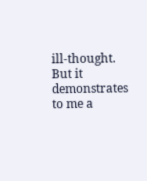ill-thought. But it demonstrates to me a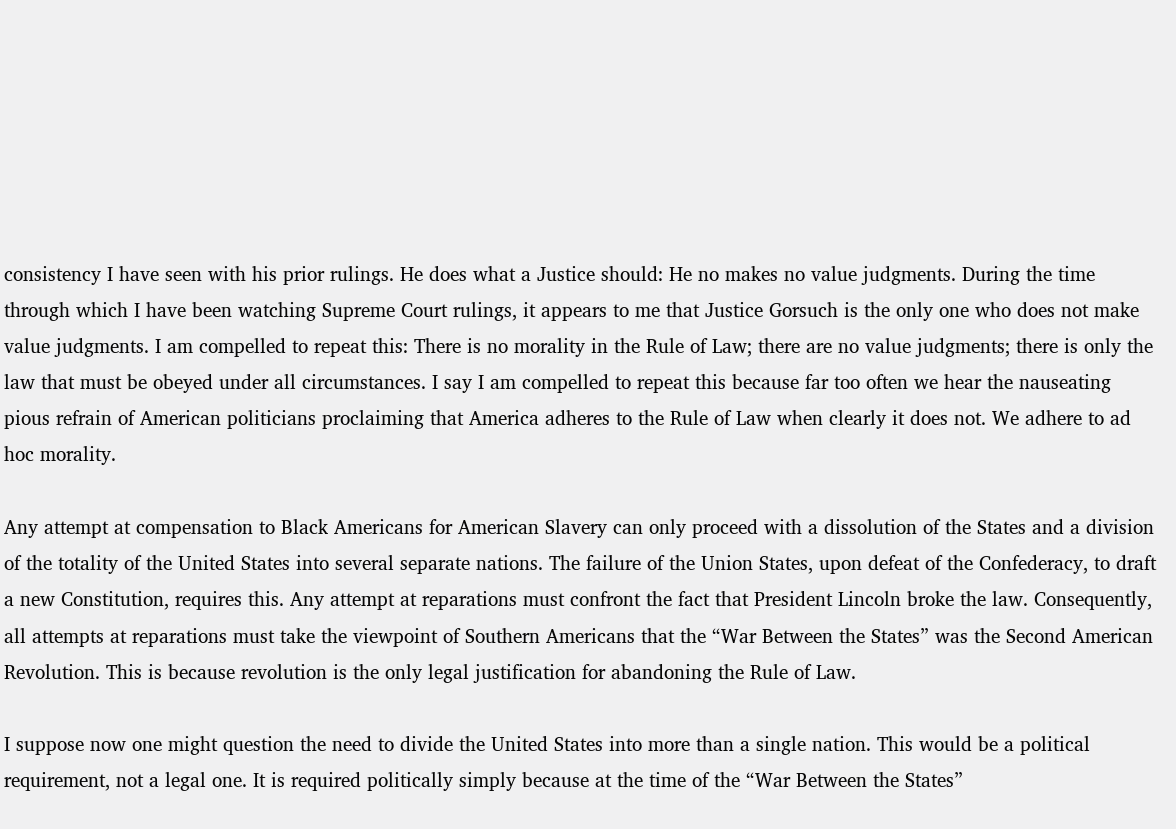consistency I have seen with his prior rulings. He does what a Justice should: He no makes no value judgments. During the time through which I have been watching Supreme Court rulings, it appears to me that Justice Gorsuch is the only one who does not make value judgments. I am compelled to repeat this: There is no morality in the Rule of Law; there are no value judgments; there is only the law that must be obeyed under all circumstances. I say I am compelled to repeat this because far too often we hear the nauseating pious refrain of American politicians proclaiming that America adheres to the Rule of Law when clearly it does not. We adhere to ad hoc morality.

Any attempt at compensation to Black Americans for American Slavery can only proceed with a dissolution of the States and a division of the totality of the United States into several separate nations. The failure of the Union States, upon defeat of the Confederacy, to draft a new Constitution, requires this. Any attempt at reparations must confront the fact that President Lincoln broke the law. Consequently, all attempts at reparations must take the viewpoint of Southern Americans that the “War Between the States” was the Second American Revolution. This is because revolution is the only legal justification for abandoning the Rule of Law.

I suppose now one might question the need to divide the United States into more than a single nation. This would be a political requirement, not a legal one. It is required politically simply because at the time of the “War Between the States”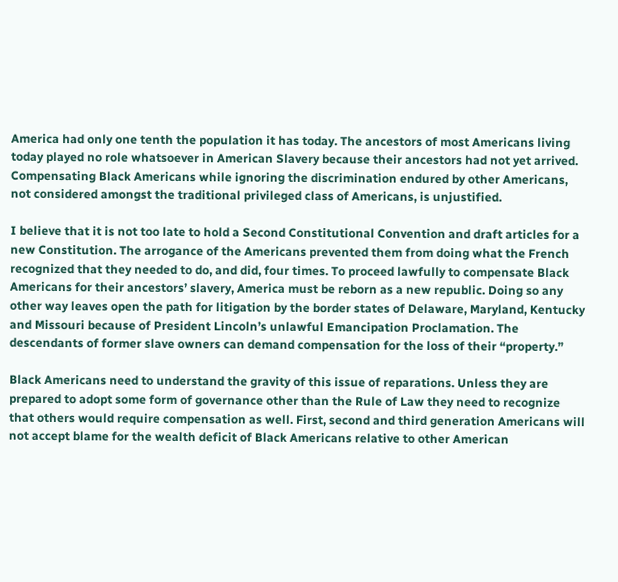America had only one tenth the population it has today. The ancestors of most Americans living today played no role whatsoever in American Slavery because their ancestors had not yet arrived. Compensating Black Americans while ignoring the discrimination endured by other Americans, not considered amongst the traditional privileged class of Americans, is unjustified.

I believe that it is not too late to hold a Second Constitutional Convention and draft articles for a new Constitution. The arrogance of the Americans prevented them from doing what the French recognized that they needed to do, and did, four times. To proceed lawfully to compensate Black Americans for their ancestors’ slavery, America must be reborn as a new republic. Doing so any other way leaves open the path for litigation by the border states of Delaware, Maryland, Kentucky and Missouri because of President Lincoln’s unlawful Emancipation Proclamation. The descendants of former slave owners can demand compensation for the loss of their “property.”

Black Americans need to understand the gravity of this issue of reparations. Unless they are prepared to adopt some form of governance other than the Rule of Law they need to recognize that others would require compensation as well. First, second and third generation Americans will not accept blame for the wealth deficit of Black Americans relative to other American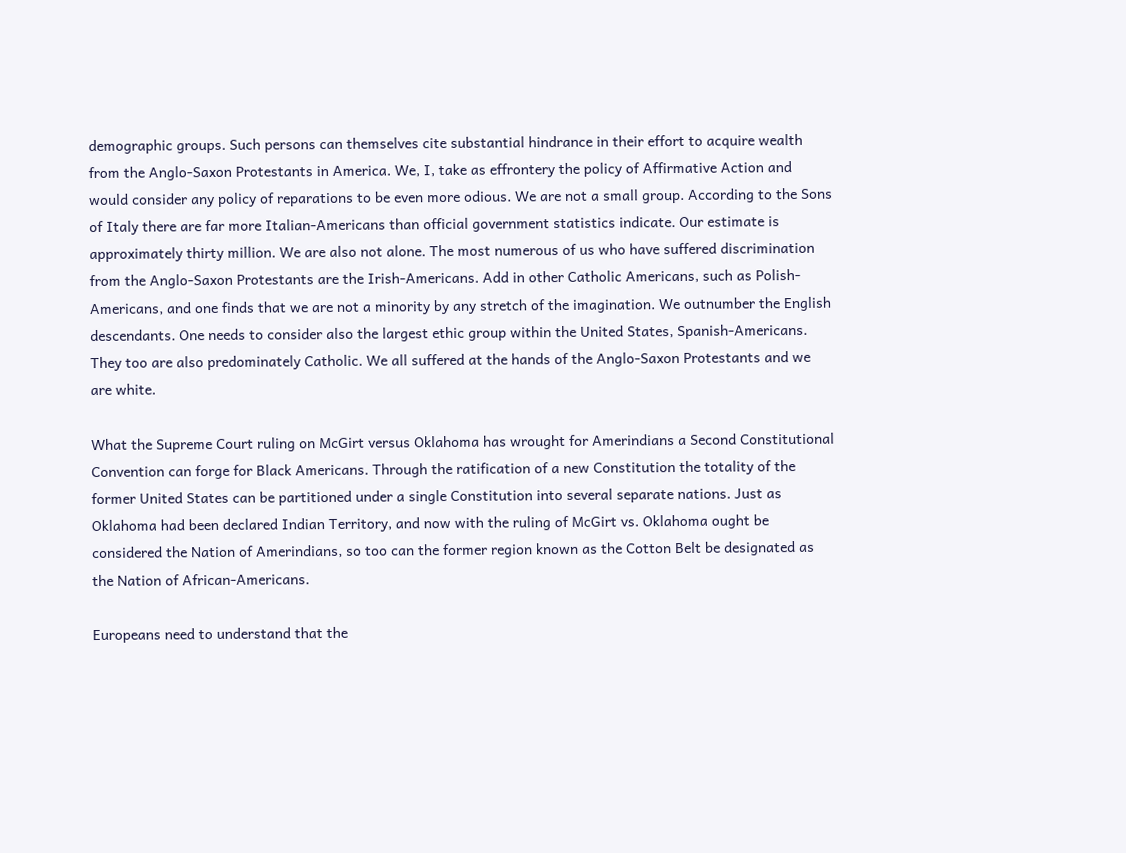demographic groups. Such persons can themselves cite substantial hindrance in their effort to acquire wealth from the Anglo-Saxon Protestants in America. We, I, take as effrontery the policy of Affirmative Action and would consider any policy of reparations to be even more odious. We are not a small group. According to the Sons of Italy there are far more Italian-Americans than official government statistics indicate. Our estimate is approximately thirty million. We are also not alone. The most numerous of us who have suffered discrimination from the Anglo-Saxon Protestants are the Irish-Americans. Add in other Catholic Americans, such as Polish-Americans, and one finds that we are not a minority by any stretch of the imagination. We outnumber the English descendants. One needs to consider also the largest ethic group within the United States, Spanish-Americans. They too are also predominately Catholic. We all suffered at the hands of the Anglo-Saxon Protestants and we are white.

What the Supreme Court ruling on McGirt versus Oklahoma has wrought for Amerindians a Second Constitutional Convention can forge for Black Americans. Through the ratification of a new Constitution the totality of the former United States can be partitioned under a single Constitution into several separate nations. Just as Oklahoma had been declared Indian Territory, and now with the ruling of McGirt vs. Oklahoma ought be considered the Nation of Amerindians, so too can the former region known as the Cotton Belt be designated as the Nation of African-Americans.

Europeans need to understand that the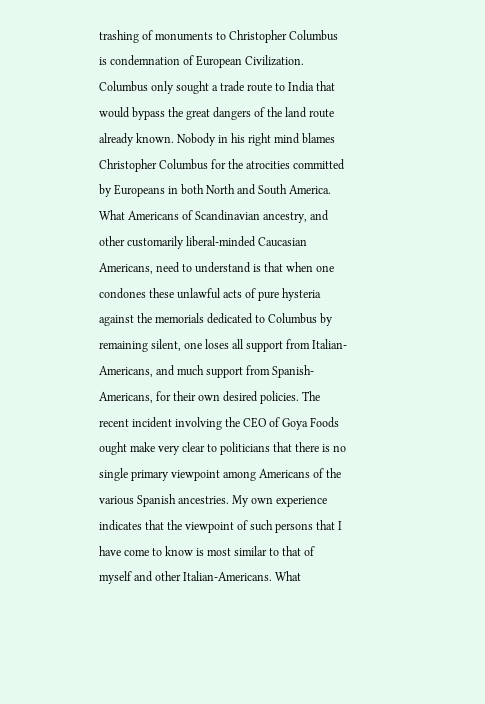trashing of monuments to Christopher Columbus is condemnation of European Civilization. Columbus only sought a trade route to India that would bypass the great dangers of the land route already known. Nobody in his right mind blames Christopher Columbus for the atrocities committed by Europeans in both North and South America. What Americans of Scandinavian ancestry, and other customarily liberal-minded Caucasian Americans, need to understand is that when one condones these unlawful acts of pure hysteria against the memorials dedicated to Columbus by remaining silent, one loses all support from Italian-Americans, and much support from Spanish-Americans, for their own desired policies. The recent incident involving the CEO of Goya Foods ought make very clear to politicians that there is no single primary viewpoint among Americans of the various Spanish ancestries. My own experience indicates that the viewpoint of such persons that I have come to know is most similar to that of myself and other Italian-Americans. What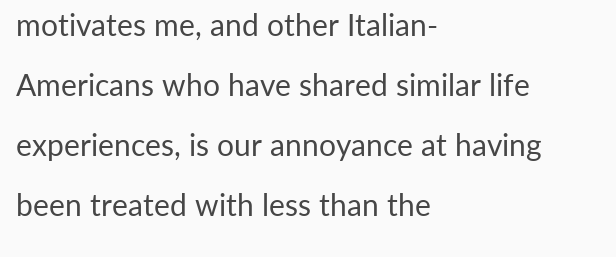motivates me, and other Italian-Americans who have shared similar life experiences, is our annoyance at having been treated with less than the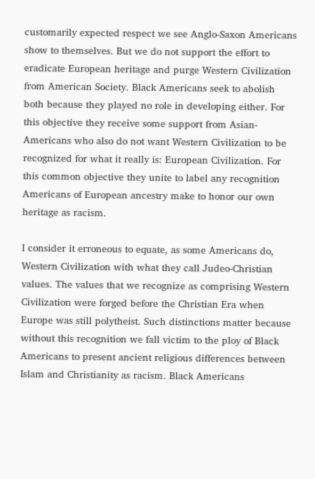customarily expected respect we see Anglo-Saxon Americans show to themselves. But we do not support the effort to eradicate European heritage and purge Western Civilization from American Society. Black Americans seek to abolish both because they played no role in developing either. For this objective they receive some support from Asian-Americans who also do not want Western Civilization to be recognized for what it really is: European Civilization. For this common objective they unite to label any recognition Americans of European ancestry make to honor our own heritage as racism.

I consider it erroneous to equate, as some Americans do, Western Civilization with what they call Judeo-Christian values. The values that we recognize as comprising Western Civilization were forged before the Christian Era when Europe was still polytheist. Such distinctions matter because without this recognition we fall victim to the ploy of Black Americans to present ancient religious differences between Islam and Christianity as racism. Black Americans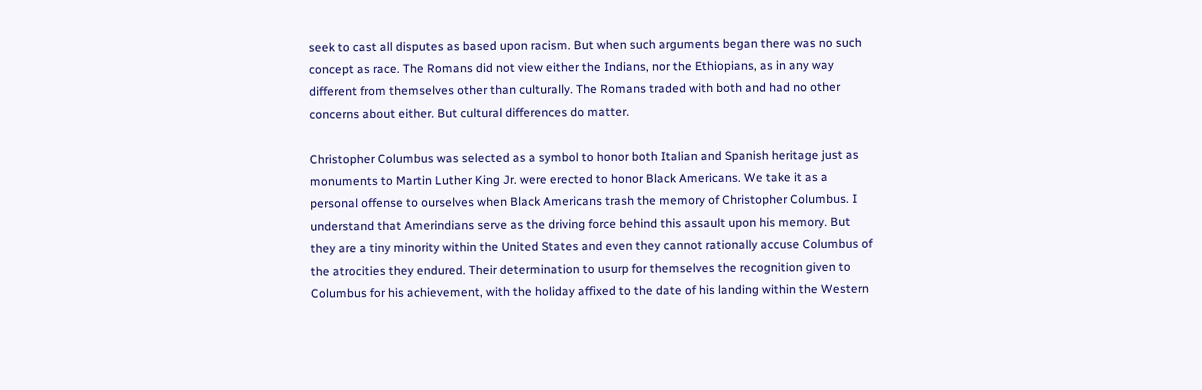seek to cast all disputes as based upon racism. But when such arguments began there was no such concept as race. The Romans did not view either the Indians, nor the Ethiopians, as in any way different from themselves other than culturally. The Romans traded with both and had no other concerns about either. But cultural differences do matter.

Christopher Columbus was selected as a symbol to honor both Italian and Spanish heritage just as monuments to Martin Luther King Jr. were erected to honor Black Americans. We take it as a personal offense to ourselves when Black Americans trash the memory of Christopher Columbus. I understand that Amerindians serve as the driving force behind this assault upon his memory. But they are a tiny minority within the United States and even they cannot rationally accuse Columbus of the atrocities they endured. Their determination to usurp for themselves the recognition given to Columbus for his achievement, with the holiday affixed to the date of his landing within the Western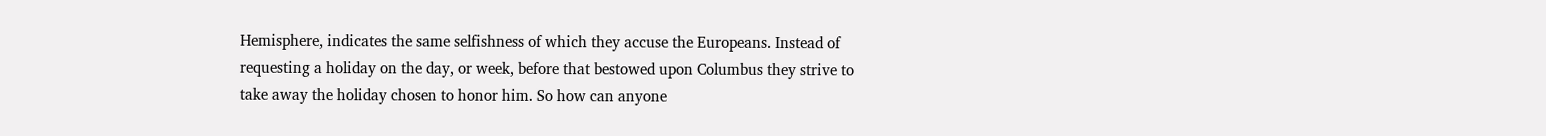Hemisphere, indicates the same selfishness of which they accuse the Europeans. Instead of requesting a holiday on the day, or week, before that bestowed upon Columbus they strive to take away the holiday chosen to honor him. So how can anyone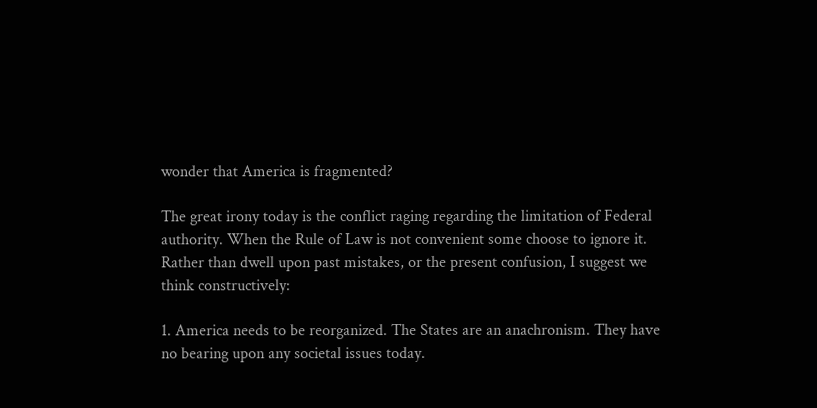wonder that America is fragmented?

The great irony today is the conflict raging regarding the limitation of Federal authority. When the Rule of Law is not convenient some choose to ignore it. Rather than dwell upon past mistakes, or the present confusion, I suggest we think constructively:

1. America needs to be reorganized. The States are an anachronism. They have no bearing upon any societal issues today.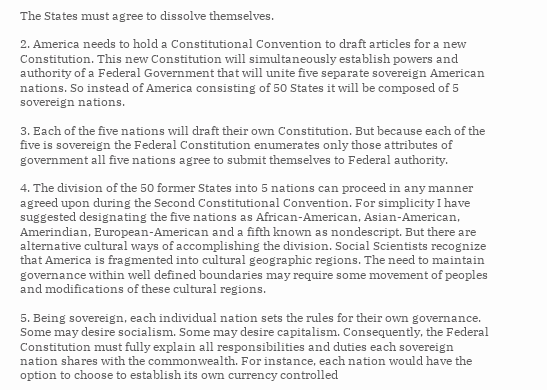The States must agree to dissolve themselves.

2. America needs to hold a Constitutional Convention to draft articles for a new Constitution. This new Constitution will simultaneously establish powers and authority of a Federal Government that will unite five separate sovereign American nations. So instead of America consisting of 50 States it will be composed of 5 sovereign nations.

3. Each of the five nations will draft their own Constitution. But because each of the five is sovereign the Federal Constitution enumerates only those attributes of government all five nations agree to submit themselves to Federal authority.

4. The division of the 50 former States into 5 nations can proceed in any manner agreed upon during the Second Constitutional Convention. For simplicity I have suggested designating the five nations as African-American, Asian-American, Amerindian, European-American and a fifth known as nondescript. But there are alternative cultural ways of accomplishing the division. Social Scientists recognize that America is fragmented into cultural geographic regions. The need to maintain governance within well defined boundaries may require some movement of peoples and modifications of these cultural regions.

5. Being sovereign, each individual nation sets the rules for their own governance. Some may desire socialism. Some may desire capitalism. Consequently, the Federal Constitution must fully explain all responsibilities and duties each sovereign nation shares with the commonwealth. For instance, each nation would have the option to choose to establish its own currency controlled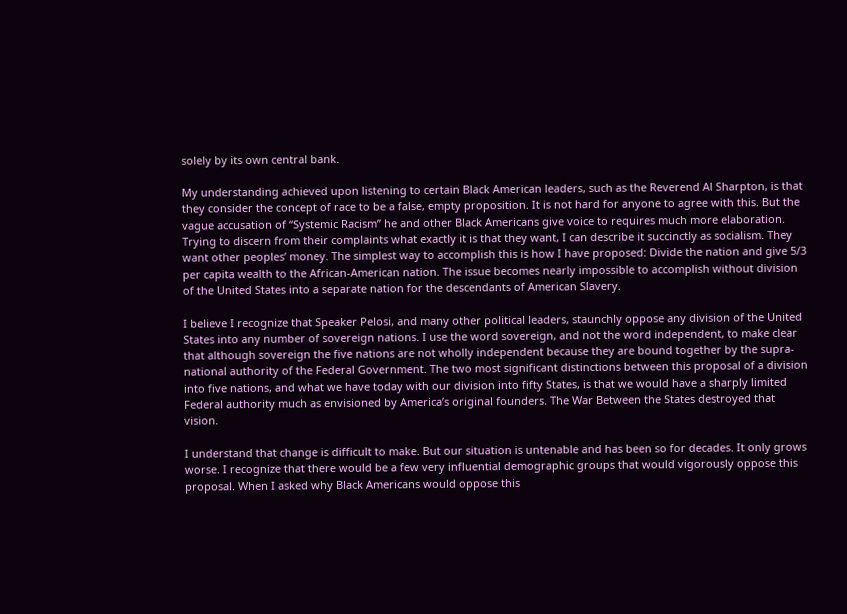solely by its own central bank.

My understanding achieved upon listening to certain Black American leaders, such as the Reverend Al Sharpton, is that they consider the concept of race to be a false, empty proposition. It is not hard for anyone to agree with this. But the vague accusation of “Systemic Racism” he and other Black Americans give voice to requires much more elaboration. Trying to discern from their complaints what exactly it is that they want, I can describe it succinctly as socialism. They want other peoples’ money. The simplest way to accomplish this is how I have proposed: Divide the nation and give 5/3 per capita wealth to the African-American nation. The issue becomes nearly impossible to accomplish without division of the United States into a separate nation for the descendants of American Slavery.

I believe I recognize that Speaker Pelosi, and many other political leaders, staunchly oppose any division of the United States into any number of sovereign nations. I use the word sovereign, and not the word independent, to make clear that although sovereign the five nations are not wholly independent because they are bound together by the supra-national authority of the Federal Government. The two most significant distinctions between this proposal of a division into five nations, and what we have today with our division into fifty States, is that we would have a sharply limited Federal authority much as envisioned by America’s original founders. The War Between the States destroyed that vision.

I understand that change is difficult to make. But our situation is untenable and has been so for decades. It only grows worse. I recognize that there would be a few very influential demographic groups that would vigorously oppose this proposal. When I asked why Black Americans would oppose this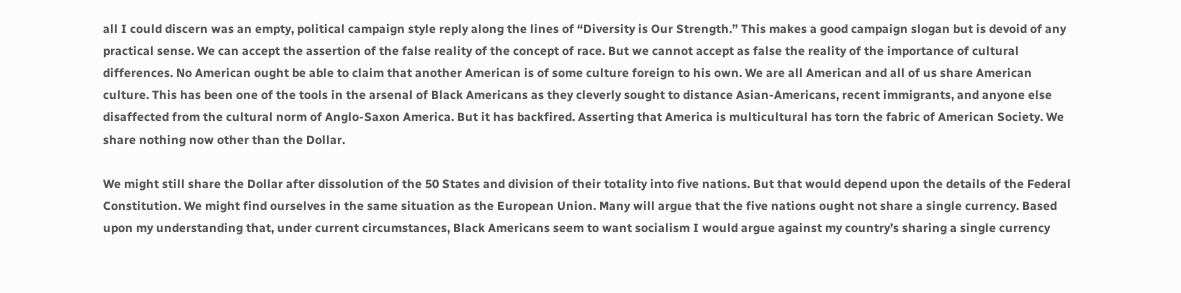all I could discern was an empty, political campaign style reply along the lines of “Diversity is Our Strength.” This makes a good campaign slogan but is devoid of any practical sense. We can accept the assertion of the false reality of the concept of race. But we cannot accept as false the reality of the importance of cultural differences. No American ought be able to claim that another American is of some culture foreign to his own. We are all American and all of us share American culture. This has been one of the tools in the arsenal of Black Americans as they cleverly sought to distance Asian-Americans, recent immigrants, and anyone else disaffected from the cultural norm of Anglo-Saxon America. But it has backfired. Asserting that America is multicultural has torn the fabric of American Society. We share nothing now other than the Dollar.

We might still share the Dollar after dissolution of the 50 States and division of their totality into five nations. But that would depend upon the details of the Federal Constitution. We might find ourselves in the same situation as the European Union. Many will argue that the five nations ought not share a single currency. Based upon my understanding that, under current circumstances, Black Americans seem to want socialism I would argue against my country’s sharing a single currency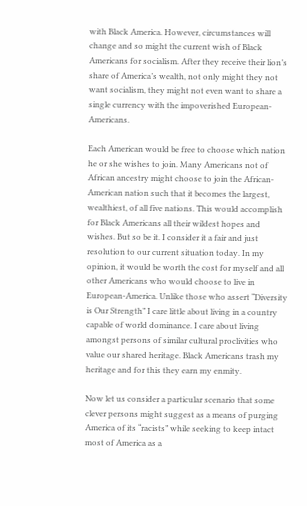with Black America. However, circumstances will change and so might the current wish of Black Americans for socialism. After they receive their lion’s share of America’s wealth, not only might they not want socialism, they might not even want to share a single currency with the impoverished European-Americans.

Each American would be free to choose which nation he or she wishes to join. Many Americans not of African ancestry might choose to join the African-American nation such that it becomes the largest, wealthiest, of all five nations. This would accomplish for Black Americans all their wildest hopes and wishes. But so be it. I consider it a fair and just resolution to our current situation today. In my opinion, it would be worth the cost for myself and all other Americans who would choose to live in European-America. Unlike those who assert “Diversity is Our Strength” I care little about living in a country capable of world dominance. I care about living amongst persons of similar cultural proclivities who value our shared heritage. Black Americans trash my heritage and for this they earn my enmity.

Now let us consider a particular scenario that some clever persons might suggest as a means of purging America of its “racists” while seeking to keep intact most of America as a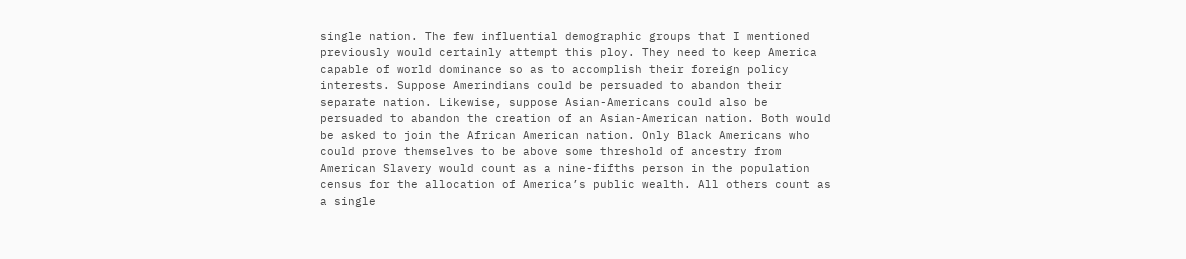single nation. The few influential demographic groups that I mentioned previously would certainly attempt this ploy. They need to keep America capable of world dominance so as to accomplish their foreign policy interests. Suppose Amerindians could be persuaded to abandon their separate nation. Likewise, suppose Asian-Americans could also be persuaded to abandon the creation of an Asian-American nation. Both would be asked to join the African American nation. Only Black Americans who could prove themselves to be above some threshold of ancestry from American Slavery would count as a nine-fifths person in the population census for the allocation of America’s public wealth. All others count as a single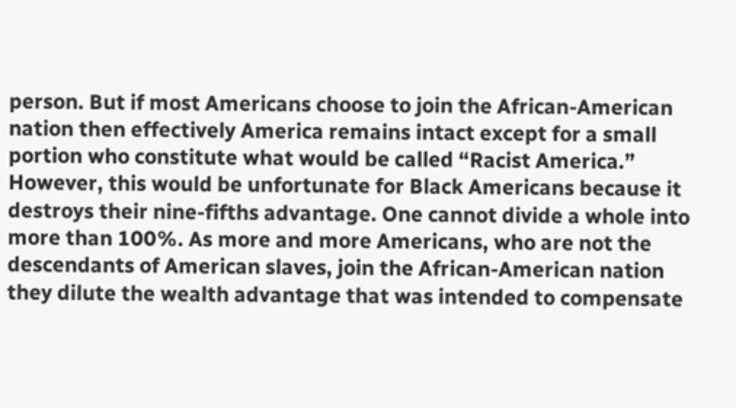person. But if most Americans choose to join the African-American nation then effectively America remains intact except for a small portion who constitute what would be called “Racist America.” However, this would be unfortunate for Black Americans because it destroys their nine-fifths advantage. One cannot divide a whole into more than 100%. As more and more Americans, who are not the descendants of American slaves, join the African-American nation they dilute the wealth advantage that was intended to compensate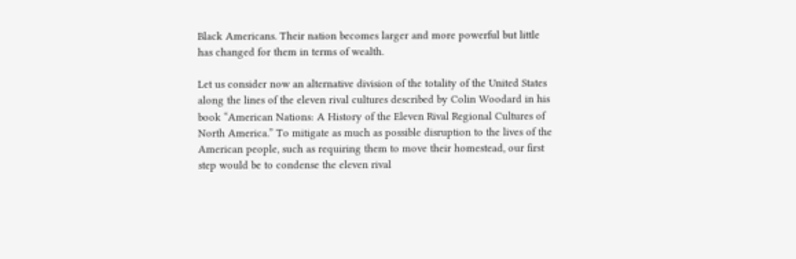Black Americans. Their nation becomes larger and more powerful but little has changed for them in terms of wealth.

Let us consider now an alternative division of the totality of the United States along the lines of the eleven rival cultures described by Colin Woodard in his book “American Nations: A History of the Eleven Rival Regional Cultures of North America.” To mitigate as much as possible disruption to the lives of the American people, such as requiring them to move their homestead, our first step would be to condense the eleven rival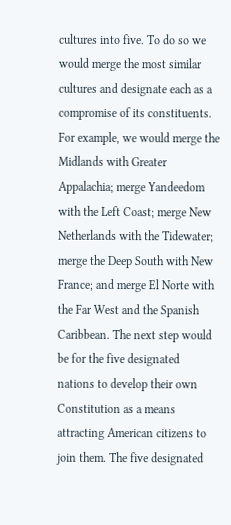cultures into five. To do so we would merge the most similar cultures and designate each as a compromise of its constituents. For example, we would merge the Midlands with Greater Appalachia; merge Yandeedom with the Left Coast; merge New Netherlands with the Tidewater; merge the Deep South with New France; and merge El Norte with the Far West and the Spanish Caribbean. The next step would be for the five designated nations to develop their own Constitution as a means attracting American citizens to join them. The five designated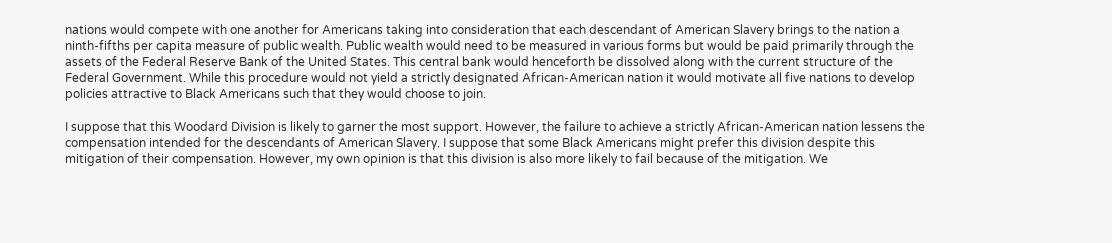nations would compete with one another for Americans taking into consideration that each descendant of American Slavery brings to the nation a ninth-fifths per capita measure of public wealth. Public wealth would need to be measured in various forms but would be paid primarily through the assets of the Federal Reserve Bank of the United States. This central bank would henceforth be dissolved along with the current structure of the Federal Government. While this procedure would not yield a strictly designated African-American nation it would motivate all five nations to develop policies attractive to Black Americans such that they would choose to join.

I suppose that this Woodard Division is likely to garner the most support. However, the failure to achieve a strictly African-American nation lessens the compensation intended for the descendants of American Slavery. I suppose that some Black Americans might prefer this division despite this mitigation of their compensation. However, my own opinion is that this division is also more likely to fail because of the mitigation. We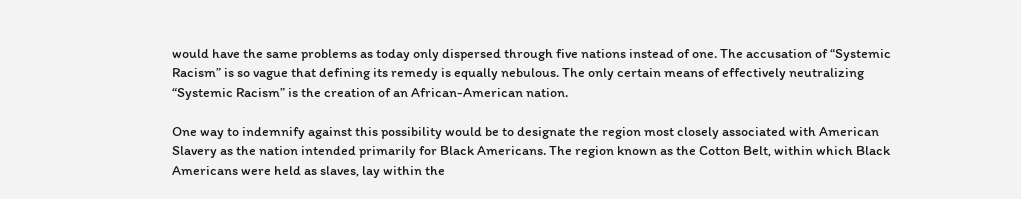would have the same problems as today only dispersed through five nations instead of one. The accusation of “Systemic Racism” is so vague that defining its remedy is equally nebulous. The only certain means of effectively neutralizing “Systemic Racism” is the creation of an African-American nation.

One way to indemnify against this possibility would be to designate the region most closely associated with American Slavery as the nation intended primarily for Black Americans. The region known as the Cotton Belt, within which Black Americans were held as slaves, lay within the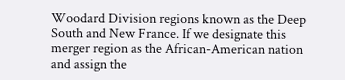Woodard Division regions known as the Deep South and New France. If we designate this merger region as the African-American nation and assign the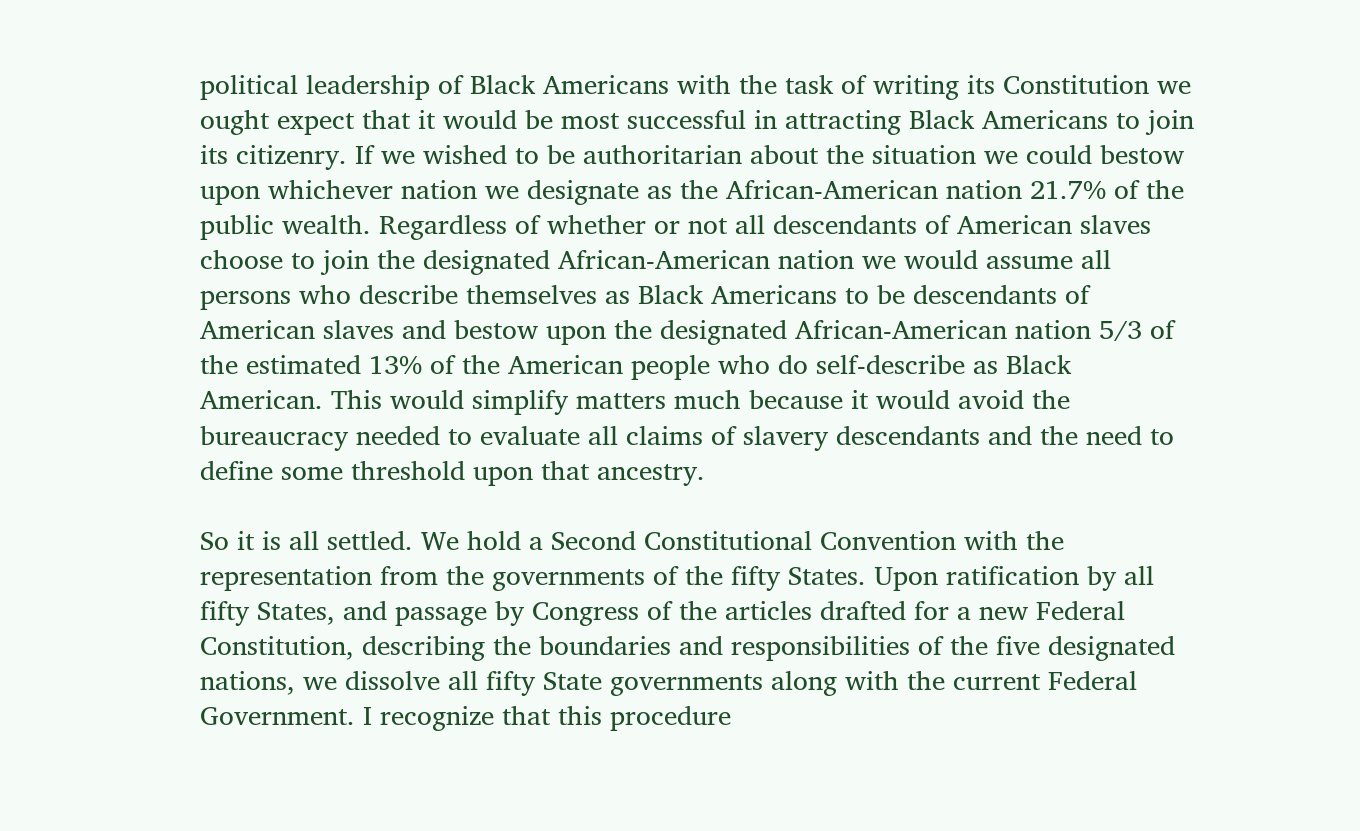political leadership of Black Americans with the task of writing its Constitution we ought expect that it would be most successful in attracting Black Americans to join its citizenry. If we wished to be authoritarian about the situation we could bestow upon whichever nation we designate as the African-American nation 21.7% of the public wealth. Regardless of whether or not all descendants of American slaves choose to join the designated African-American nation we would assume all persons who describe themselves as Black Americans to be descendants of American slaves and bestow upon the designated African-American nation 5/3 of the estimated 13% of the American people who do self-describe as Black American. This would simplify matters much because it would avoid the bureaucracy needed to evaluate all claims of slavery descendants and the need to define some threshold upon that ancestry.

So it is all settled. We hold a Second Constitutional Convention with the representation from the governments of the fifty States. Upon ratification by all fifty States, and passage by Congress of the articles drafted for a new Federal Constitution, describing the boundaries and responsibilities of the five designated nations, we dissolve all fifty State governments along with the current Federal Government. I recognize that this procedure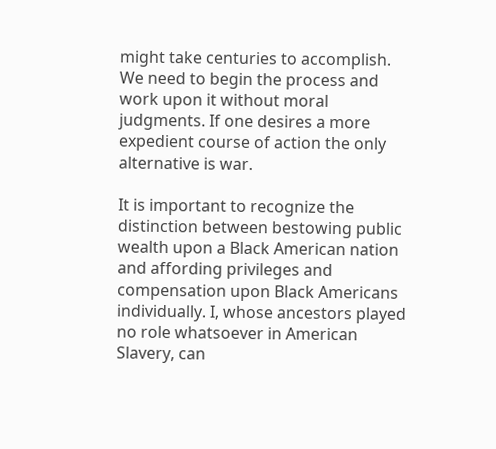might take centuries to accomplish. We need to begin the process and work upon it without moral judgments. If one desires a more expedient course of action the only alternative is war.

It is important to recognize the distinction between bestowing public wealth upon a Black American nation and affording privileges and compensation upon Black Americans individually. I, whose ancestors played no role whatsoever in American Slavery, can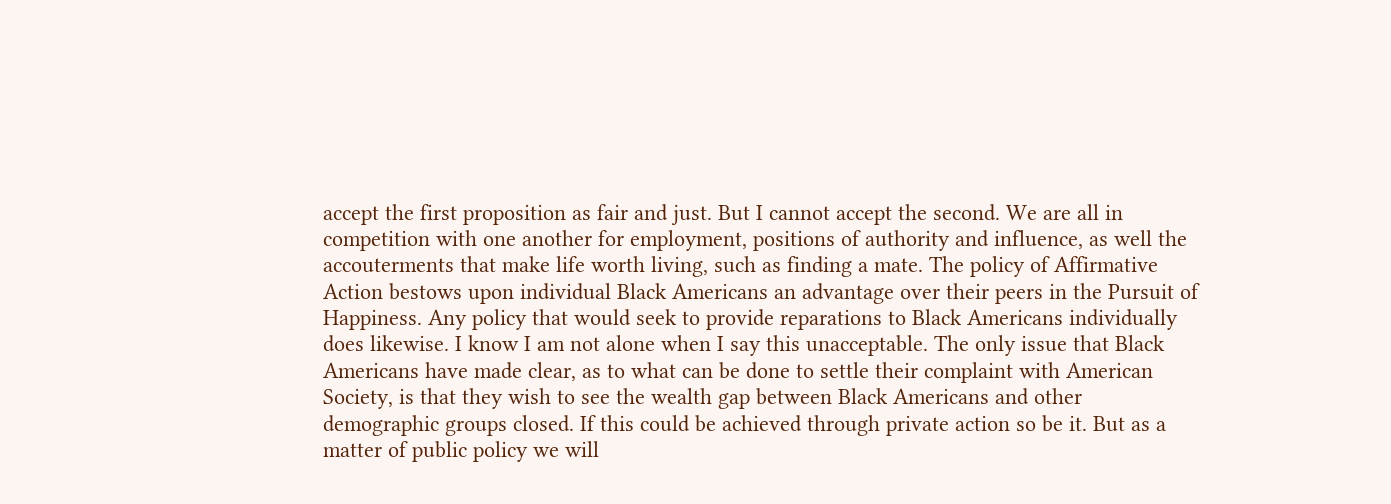accept the first proposition as fair and just. But I cannot accept the second. We are all in competition with one another for employment, positions of authority and influence, as well the accouterments that make life worth living, such as finding a mate. The policy of Affirmative Action bestows upon individual Black Americans an advantage over their peers in the Pursuit of Happiness. Any policy that would seek to provide reparations to Black Americans individually does likewise. I know I am not alone when I say this unacceptable. The only issue that Black Americans have made clear, as to what can be done to settle their complaint with American Society, is that they wish to see the wealth gap between Black Americans and other demographic groups closed. If this could be achieved through private action so be it. But as a matter of public policy we will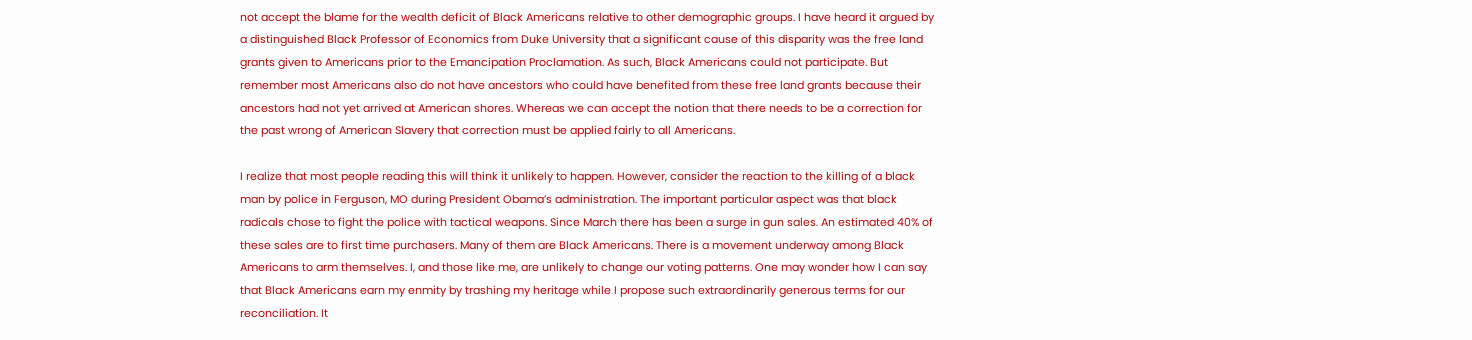not accept the blame for the wealth deficit of Black Americans relative to other demographic groups. I have heard it argued by a distinguished Black Professor of Economics from Duke University that a significant cause of this disparity was the free land grants given to Americans prior to the Emancipation Proclamation. As such, Black Americans could not participate. But remember most Americans also do not have ancestors who could have benefited from these free land grants because their ancestors had not yet arrived at American shores. Whereas we can accept the notion that there needs to be a correction for the past wrong of American Slavery that correction must be applied fairly to all Americans.

I realize that most people reading this will think it unlikely to happen. However, consider the reaction to the killing of a black man by police in Ferguson, MO during President Obama’s administration. The important particular aspect was that black radicals chose to fight the police with tactical weapons. Since March there has been a surge in gun sales. An estimated 40% of these sales are to first time purchasers. Many of them are Black Americans. There is a movement underway among Black Americans to arm themselves. I, and those like me, are unlikely to change our voting patterns. One may wonder how I can say that Black Americans earn my enmity by trashing my heritage while I propose such extraordinarily generous terms for our reconciliation. It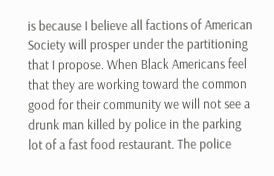is because I believe all factions of American Society will prosper under the partitioning that I propose. When Black Americans feel that they are working toward the common good for their community we will not see a drunk man killed by police in the parking lot of a fast food restaurant. The police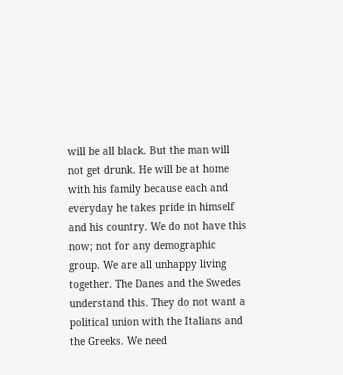will be all black. But the man will not get drunk. He will be at home with his family because each and everyday he takes pride in himself and his country. We do not have this now; not for any demographic group. We are all unhappy living together. The Danes and the Swedes understand this. They do not want a political union with the Italians and the Greeks. We need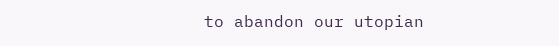to abandon our utopian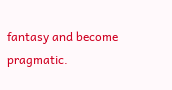fantasy and become pragmatic.